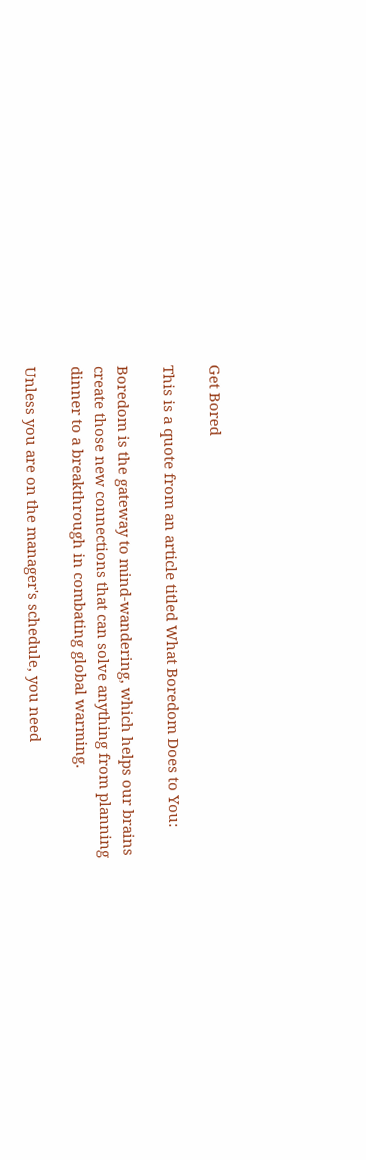Get Bored

This is a quote from an article titled What Boredom Does to You:

Boredom is the gateway to mind-wandering, which helps our brains create those new connections that can solve anything from planning dinner to a breakthrough in combating global warming.

Unless you are on the manager's schedule, you need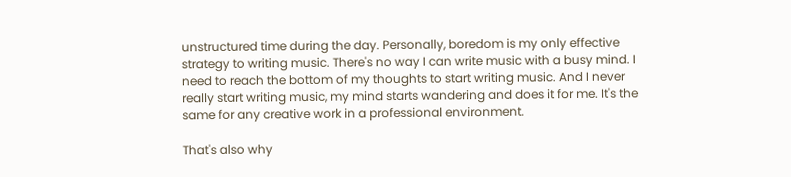unstructured time during the day. Personally, boredom is my only effective strategy to writing music. There's no way I can write music with a busy mind. I need to reach the bottom of my thoughts to start writing music. And I never really start writing music, my mind starts wandering and does it for me. It's the same for any creative work in a professional environment.

That's also why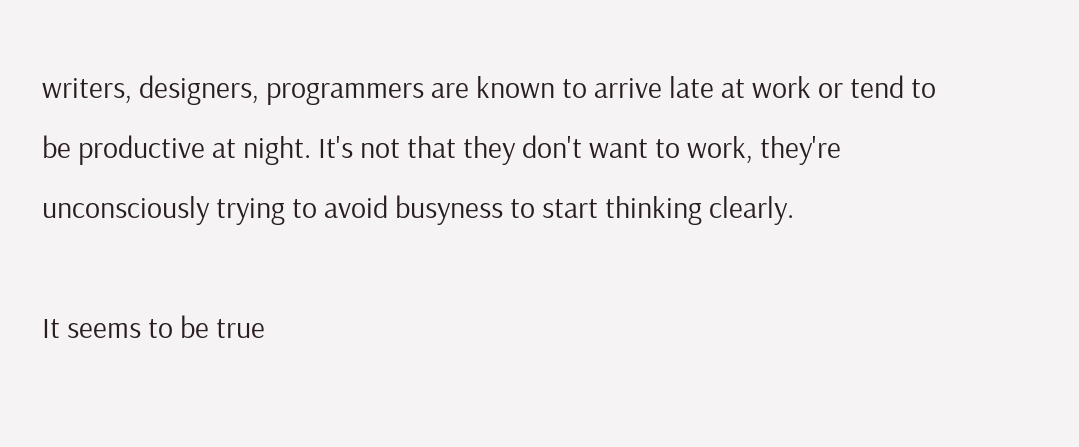writers, designers, programmers are known to arrive late at work or tend to be productive at night. It's not that they don't want to work, they're unconsciously trying to avoid busyness to start thinking clearly.

It seems to be true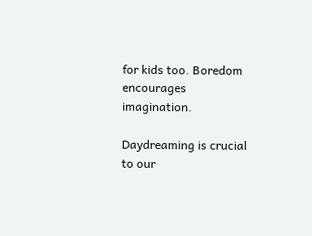for kids too. Boredom encourages imagination.

Daydreaming is crucial to our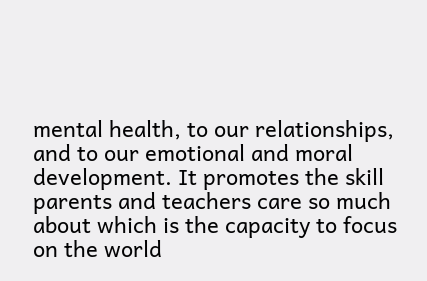mental health, to our relationships, and to our emotional and moral development. It promotes the skill parents and teachers care so much about which is the capacity to focus on the world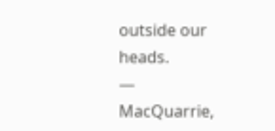outside our heads.
— MacQuarrie,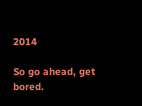2014

So go ahead, get bored.